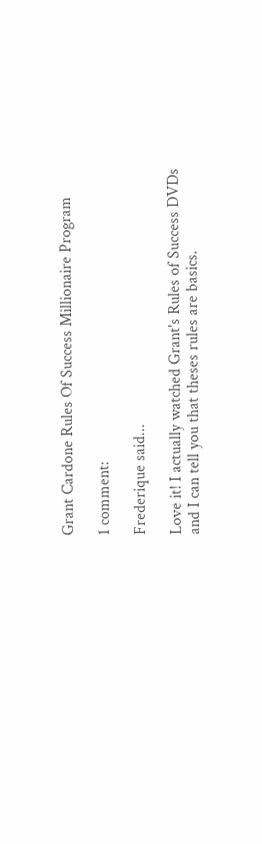Grant Cardone Rules Of Success Millionaire Program

1 comment:

Frederique said...

Love it! I actually watched Grant's Rules of Success DVDs and I can tell you that theses rules are basics.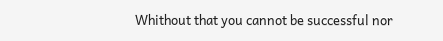Whithout that you cannot be successful nor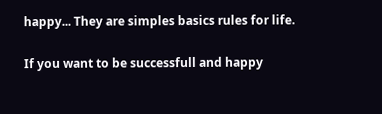happy... They are simples basics rules for life.

If you want to be successfull and happy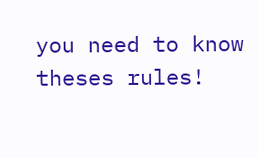you need to know theses rules!